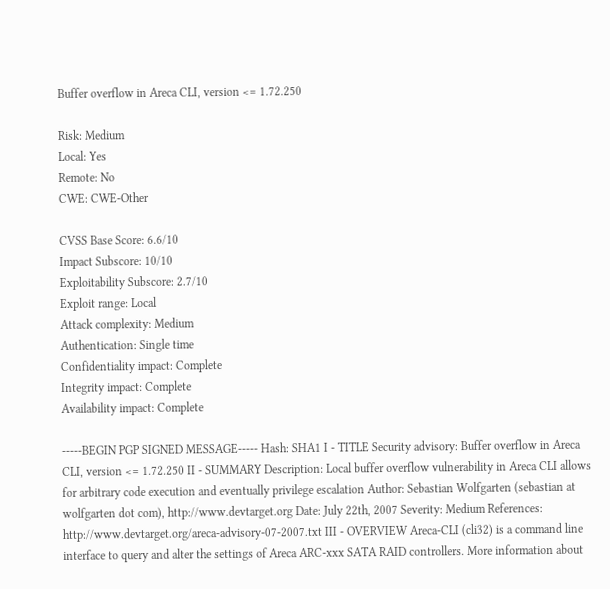Buffer overflow in Areca CLI, version <= 1.72.250

Risk: Medium
Local: Yes
Remote: No
CWE: CWE-Other

CVSS Base Score: 6.6/10
Impact Subscore: 10/10
Exploitability Subscore: 2.7/10
Exploit range: Local
Attack complexity: Medium
Authentication: Single time
Confidentiality impact: Complete
Integrity impact: Complete
Availability impact: Complete

-----BEGIN PGP SIGNED MESSAGE----- Hash: SHA1 I - TITLE Security advisory: Buffer overflow in Areca CLI, version <= 1.72.250 II - SUMMARY Description: Local buffer overflow vulnerability in Areca CLI allows for arbitrary code execution and eventually privilege escalation Author: Sebastian Wolfgarten (sebastian at wolfgarten dot com), http://www.devtarget.org Date: July 22th, 2007 Severity: Medium References: http://www.devtarget.org/areca-advisory-07-2007.txt III - OVERVIEW Areca-CLI (cli32) is a command line interface to query and alter the settings of Areca ARC-xxx SATA RAID controllers. More information about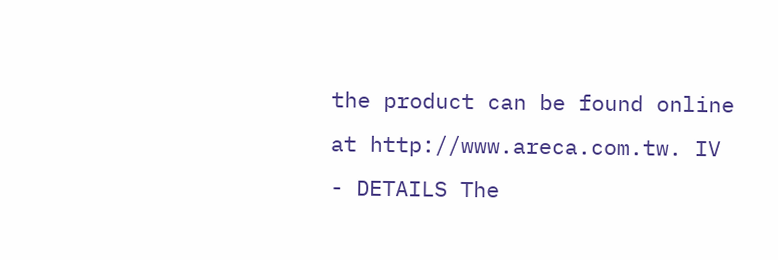the product can be found online at http://www.areca.com.tw. IV - DETAILS The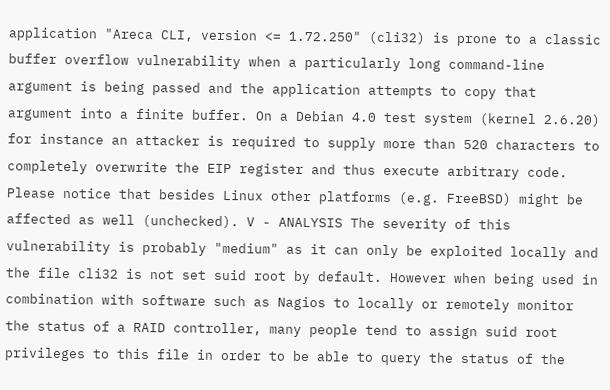application "Areca CLI, version <= 1.72.250" (cli32) is prone to a classic buffer overflow vulnerability when a particularly long command-line argument is being passed and the application attempts to copy that argument into a finite buffer. On a Debian 4.0 test system (kernel 2.6.20) for instance an attacker is required to supply more than 520 characters to completely overwrite the EIP register and thus execute arbitrary code. Please notice that besides Linux other platforms (e.g. FreeBSD) might be affected as well (unchecked). V - ANALYSIS The severity of this vulnerability is probably "medium" as it can only be exploited locally and the file cli32 is not set suid root by default. However when being used in combination with software such as Nagios to locally or remotely monitor the status of a RAID controller, many people tend to assign suid root privileges to this file in order to be able to query the status of the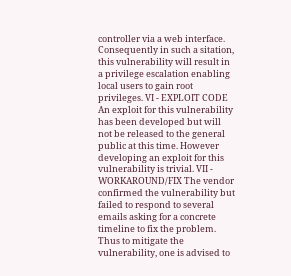controller via a web interface. Consequently in such a sitation, this vulnerability will result in a privilege escalation enabling local users to gain root privileges. VI - EXPLOIT CODE An exploit for this vulnerability has been developed but will not be released to the general public at this time. However developing an exploit for this vulnerability is trivial. VII - WORKAROUND/FIX The vendor confirmed the vulnerability but failed to respond to several emails asking for a concrete timeline to fix the problem. Thus to mitigate the vulnerability, one is advised to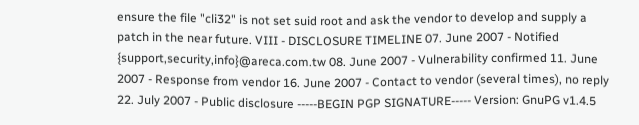ensure the file "cli32" is not set suid root and ask the vendor to develop and supply a patch in the near future. VIII - DISCLOSURE TIMELINE 07. June 2007 - Notified {support,security,info}@areca.com.tw 08. June 2007 - Vulnerability confirmed 11. June 2007 - Response from vendor 16. June 2007 - Contact to vendor (several times), no reply 22. July 2007 - Public disclosure -----BEGIN PGP SIGNATURE----- Version: GnuPG v1.4.5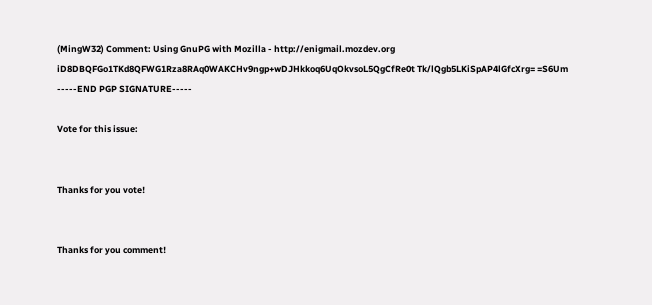(MingW32) Comment: Using GnuPG with Mozilla - http://enigmail.mozdev.org iD8DBQFGo1TKd8QFWG1Rza8RAq0WAKCHv9ngp+wDJHkkoq6UqOkvsoL5QgCfRe0t Tk/lQgb5LKiSpAP4lGfcXrg= =S6Um -----END PGP SIGNATURE-----

Vote for this issue:


Thanks for you vote!


Thanks for you comment!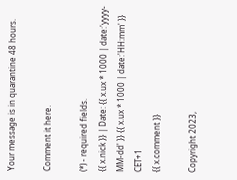Your message is in quarantine 48 hours.

Comment it here.

(*) - required fields.
{{ x.nick }} | Date: {{ x.ux * 1000 | date:'yyyy-MM-dd' }} {{ x.ux * 1000 | date:'HH:mm' }} CET+1
{{ x.comment }}

Copyright 2023,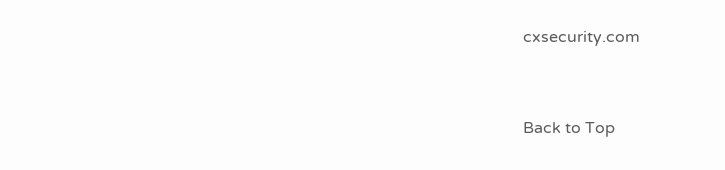cxsecurity.com


Back to Top